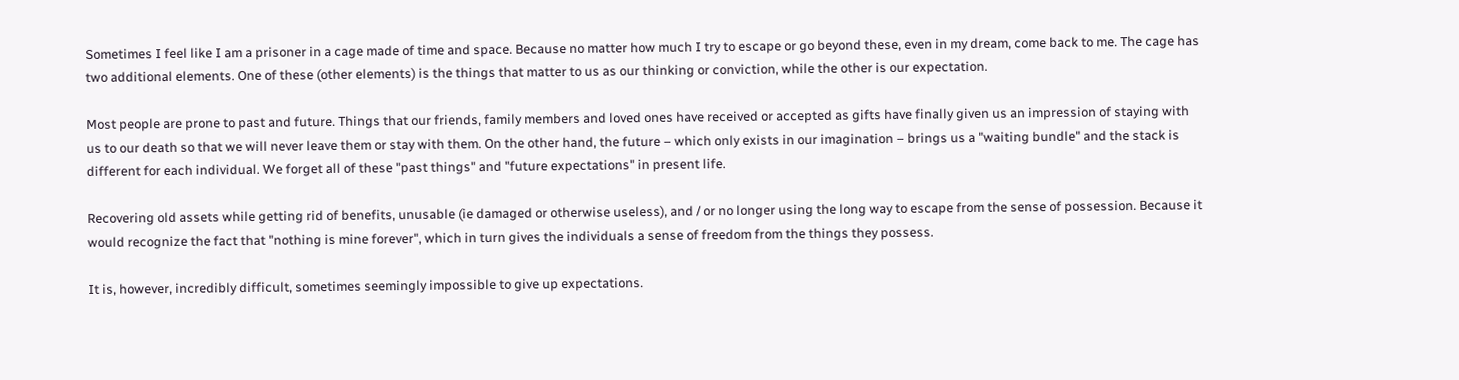Sometimes I feel like I am a prisoner in a cage made of time and space. Because no matter how much I try to escape or go beyond these, even in my dream, come back to me. The cage has two additional elements. One of these (other elements) is the things that matter to us as our thinking or conviction, while the other is our expectation.

Most people are prone to past and future. Things that our friends, family members and loved ones have received or accepted as gifts have finally given us an impression of staying with us to our death so that we will never leave them or stay with them. On the other hand, the future – which only exists in our imagination – brings us a "waiting bundle" and the stack is different for each individual. We forget all of these "past things" and "future expectations" in present life.

Recovering old assets while getting rid of benefits, unusable (ie damaged or otherwise useless), and / or no longer using the long way to escape from the sense of possession. Because it would recognize the fact that "nothing is mine forever", which in turn gives the individuals a sense of freedom from the things they possess.

It is, however, incredibly difficult, sometimes seemingly impossible to give up expectations.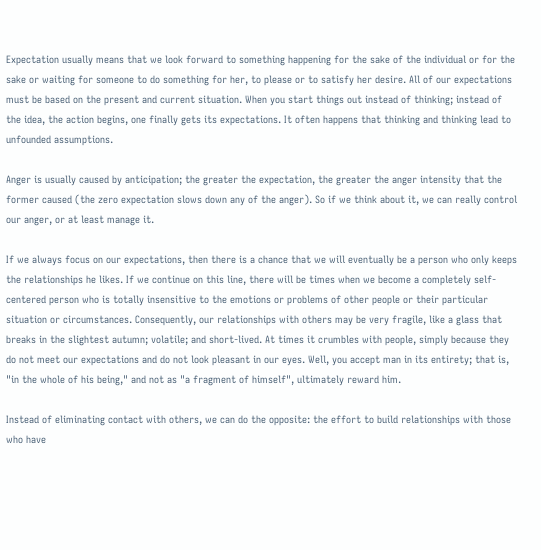Expectation usually means that we look forward to something happening for the sake of the individual or for the sake or waiting for someone to do something for her, to please or to satisfy her desire. All of our expectations must be based on the present and current situation. When you start things out instead of thinking; instead of the idea, the action begins, one finally gets its expectations. It often happens that thinking and thinking lead to unfounded assumptions.

Anger is usually caused by anticipation; the greater the expectation, the greater the anger intensity that the former caused (the zero expectation slows down any of the anger). So if we think about it, we can really control our anger, or at least manage it.

If we always focus on our expectations, then there is a chance that we will eventually be a person who only keeps the relationships he likes. If we continue on this line, there will be times when we become a completely self-centered person who is totally insensitive to the emotions or problems of other people or their particular situation or circumstances. Consequently, our relationships with others may be very fragile, like a glass that breaks in the slightest autumn; volatile; and short-lived. At times it crumbles with people, simply because they do not meet our expectations and do not look pleasant in our eyes. Well, you accept man in its entirety; that is, "in the whole of his being," and not as "a fragment of himself", ultimately reward him.

Instead of eliminating contact with others, we can do the opposite: the effort to build relationships with those who have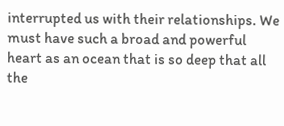interrupted us with their relationships. We must have such a broad and powerful heart as an ocean that is so deep that all the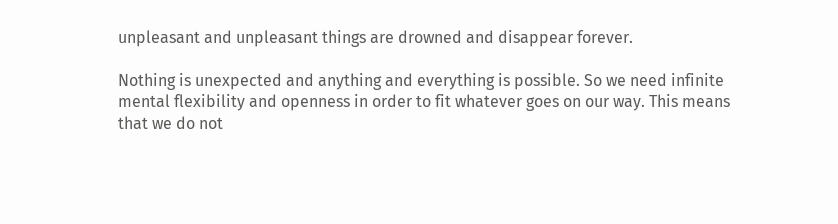unpleasant and unpleasant things are drowned and disappear forever.

Nothing is unexpected and anything and everything is possible. So we need infinite mental flexibility and openness in order to fit whatever goes on our way. This means that we do not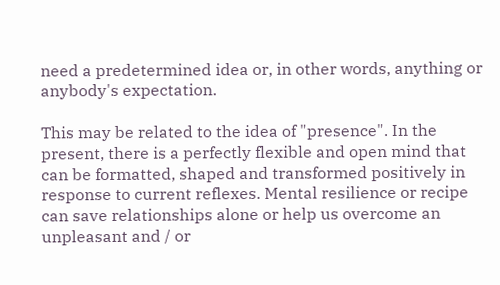need a predetermined idea or, in other words, anything or anybody's expectation.

This may be related to the idea of "presence". In the present, there is a perfectly flexible and open mind that can be formatted, shaped and transformed positively in response to current reflexes. Mental resilience or recipe can save relationships alone or help us overcome an unpleasant and / or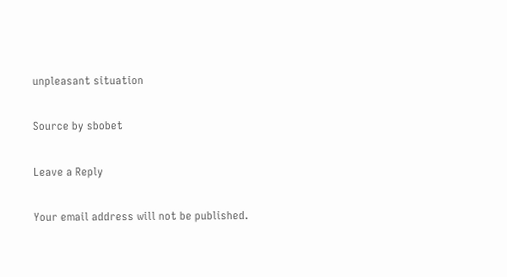unpleasant situation

Source by sbobet

Leave a Reply

Your email address will not be published.